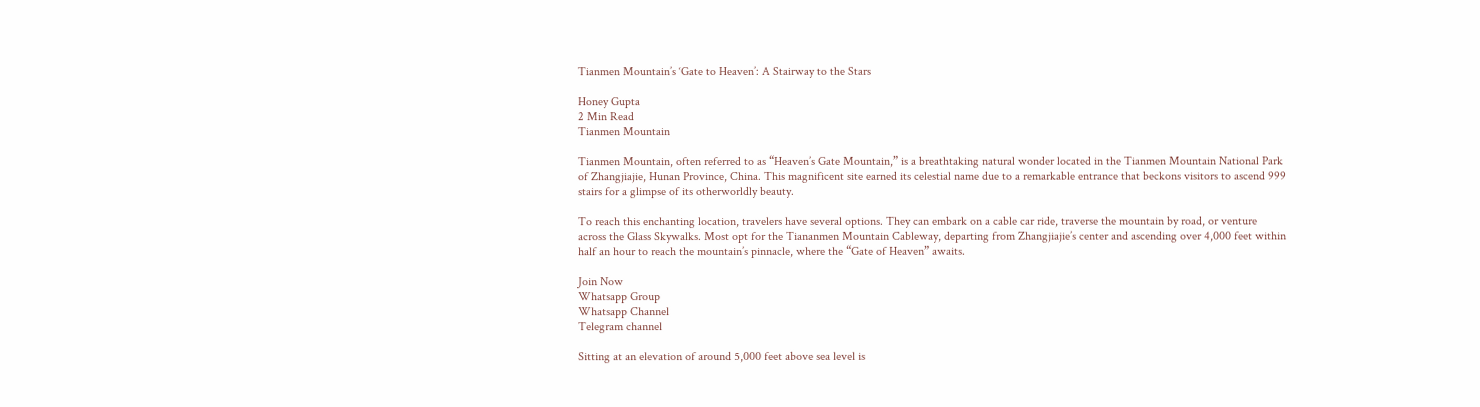Tianmen Mountain’s ‘Gate to Heaven’: A Stairway to the Stars

Honey Gupta
2 Min Read
Tianmen Mountain

Tianmen Mountain, often referred to as “Heaven’s Gate Mountain,” is a breathtaking natural wonder located in the Tianmen Mountain National Park of Zhangjiajie, Hunan Province, China. This magnificent site earned its celestial name due to a remarkable entrance that beckons visitors to ascend 999 stairs for a glimpse of its otherworldly beauty.

To reach this enchanting location, travelers have several options. They can embark on a cable car ride, traverse the mountain by road, or venture across the Glass Skywalks. Most opt for the Tiananmen Mountain Cableway, departing from Zhangjiajie’s center and ascending over 4,000 feet within half an hour to reach the mountain’s pinnacle, where the “Gate of Heaven” awaits.

Join Now
Whatsapp Group
Whatsapp Channel
Telegram channel

Sitting at an elevation of around 5,000 feet above sea level is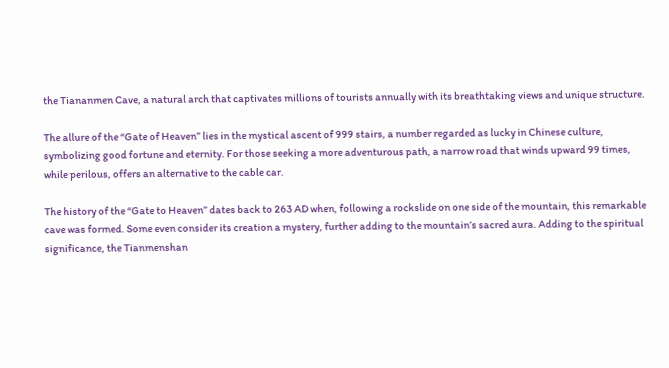the Tiananmen Cave, a natural arch that captivates millions of tourists annually with its breathtaking views and unique structure.

The allure of the “Gate of Heaven” lies in the mystical ascent of 999 stairs, a number regarded as lucky in Chinese culture, symbolizing good fortune and eternity. For those seeking a more adventurous path, a narrow road that winds upward 99 times, while perilous, offers an alternative to the cable car.

The history of the “Gate to Heaven” dates back to 263 AD when, following a rockslide on one side of the mountain, this remarkable cave was formed. Some even consider its creation a mystery, further adding to the mountain’s sacred aura. Adding to the spiritual significance, the Tianmenshan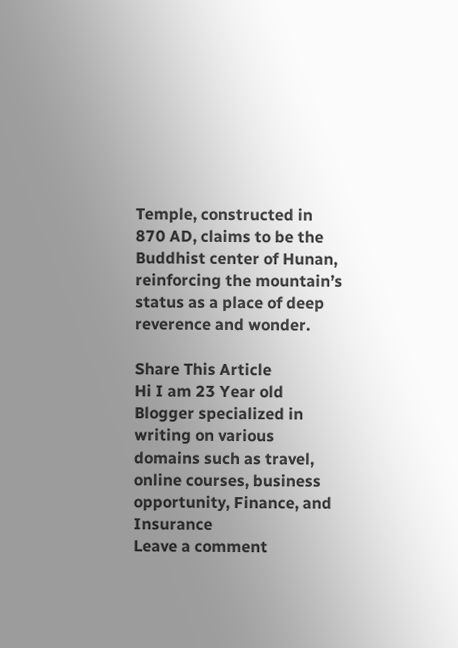Temple, constructed in 870 AD, claims to be the Buddhist center of Hunan, reinforcing the mountain’s status as a place of deep reverence and wonder.

Share This Article
Hi I am 23 Year old Blogger specialized in writing on various domains such as travel, online courses, business opportunity, Finance, and Insurance
Leave a comment